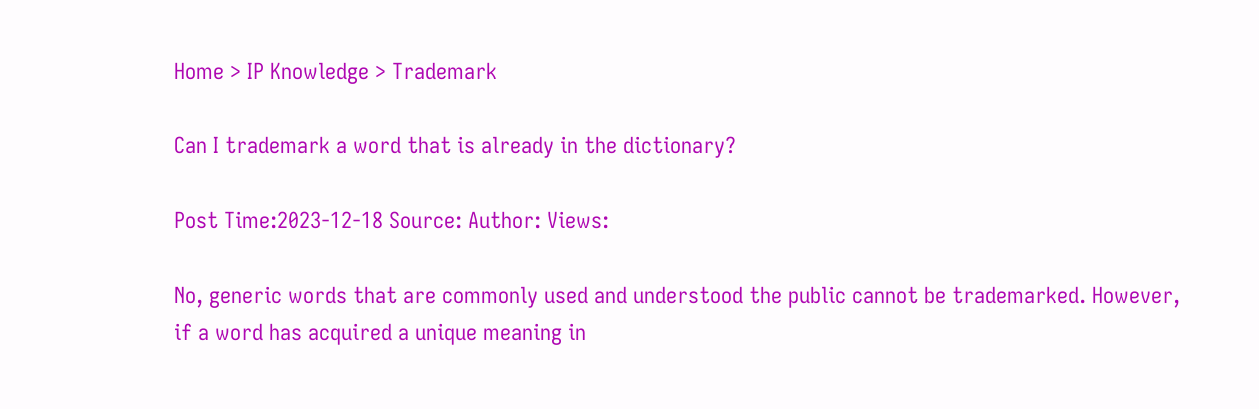Home > IP Knowledge > Trademark

Can I trademark a word that is already in the dictionary?

Post Time:2023-12-18 Source: Author: Views:

No, generic words that are commonly used and understood the public cannot be trademarked. However, if a word has acquired a unique meaning in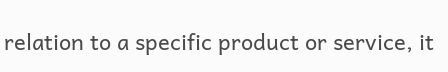relation to a specific product or service, it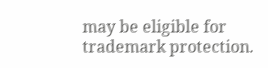may be eligible for trademark protection.